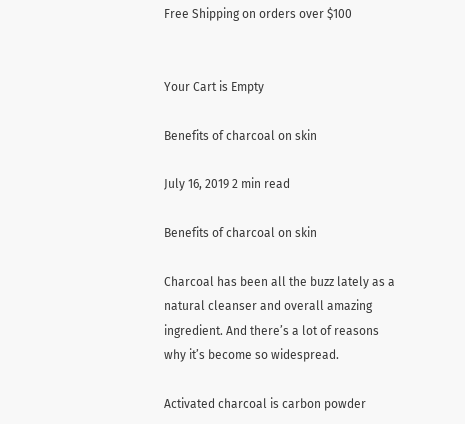Free Shipping on orders over $100


Your Cart is Empty

Benefits of charcoal on skin

July 16, 2019 2 min read

Benefits of charcoal on skin

Charcoal has been all the buzz lately as a natural cleanser and overall amazing ingredient. And there’s a lot of reasons why it’s become so widespread.

Activated charcoal is carbon powder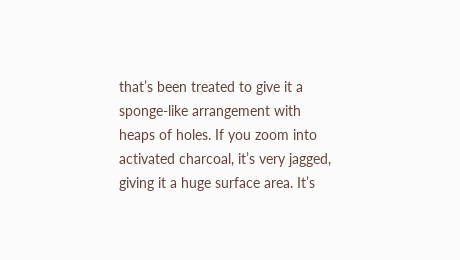that’s been treated to give it a sponge-like arrangement with heaps of holes. If you zoom into activated charcoal, it’s very jagged, giving it a huge surface area. It’s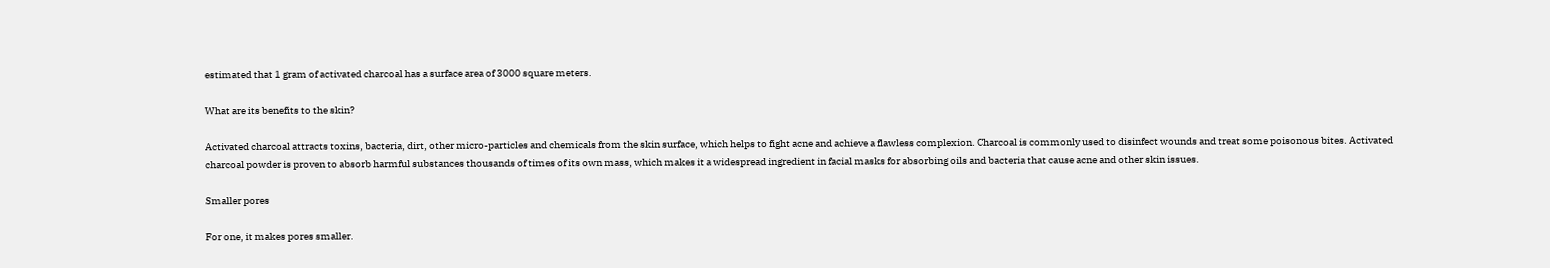estimated that 1 gram of activated charcoal has a surface area of 3000 square meters.

What are its benefits to the skin?

Activated charcoal attracts toxins, bacteria, dirt, other micro-particles and chemicals from the skin surface, which helps to fight acne and achieve a flawless complexion. Charcoal is commonly used to disinfect wounds and treat some poisonous bites. Activated charcoal powder is proven to absorb harmful substances thousands of times of its own mass, which makes it a widespread ingredient in facial masks for absorbing oils and bacteria that cause acne and other skin issues.

Smaller pores

For one, it makes pores smaller.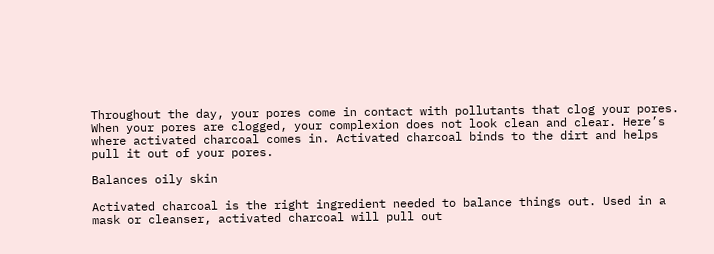Throughout the day, your pores come in contact with pollutants that clog your pores. When your pores are clogged, your complexion does not look clean and clear. Here’s where activated charcoal comes in. Activated charcoal binds to the dirt and helps pull it out of your pores.

Balances oily skin

Activated charcoal is the right ingredient needed to balance things out. Used in a mask or cleanser, activated charcoal will pull out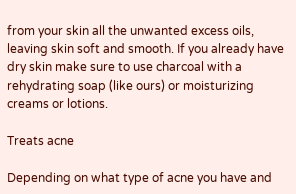from your skin all the unwanted excess oils, leaving skin soft and smooth. If you already have dry skin make sure to use charcoal with a rehydrating soap (like ours) or moisturizing creams or lotions.

Treats acne

Depending on what type of acne you have and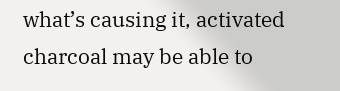what’s causing it, activated charcoal may be able to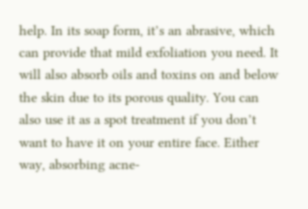help. In its soap form, it’s an abrasive, which can provide that mild exfoliation you need. It will also absorb oils and toxins on and below the skin due to its porous quality. You can also use it as a spot treatment if you don’t want to have it on your entire face. Either way, absorbing acne-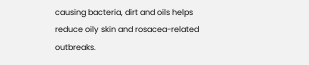causing bacteria, dirt and oils helps reduce oily skin and rosacea-related outbreaks.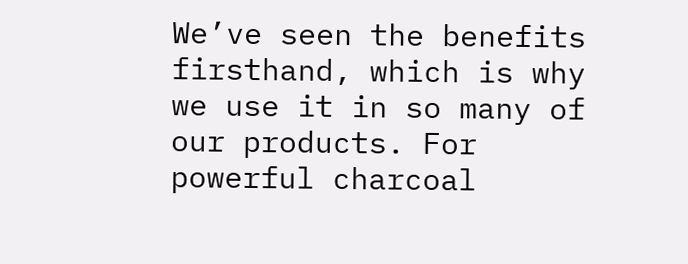We’ve seen the benefits firsthand, which is why we use it in so many of our products. For powerful charcoal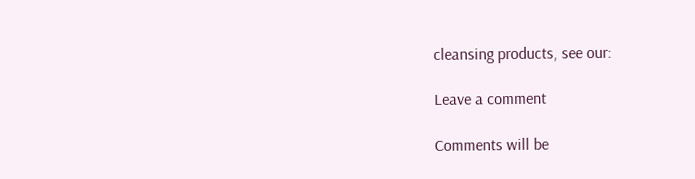cleansing products, see our:

Leave a comment

Comments will be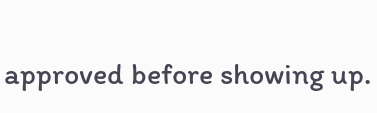approved before showing up.